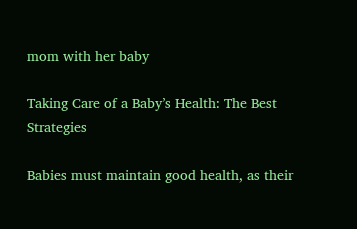mom with her baby

Taking Care of a Baby’s Health: The Best Strategies

Babies must maintain good health, as their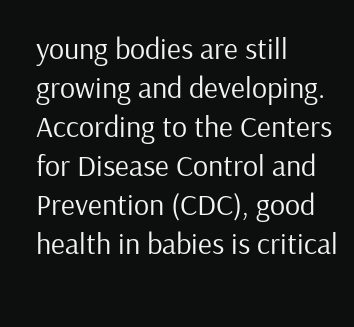young bodies are still growing and developing. According to the Centers for Disease Control and Prevention (CDC), good health in babies is critical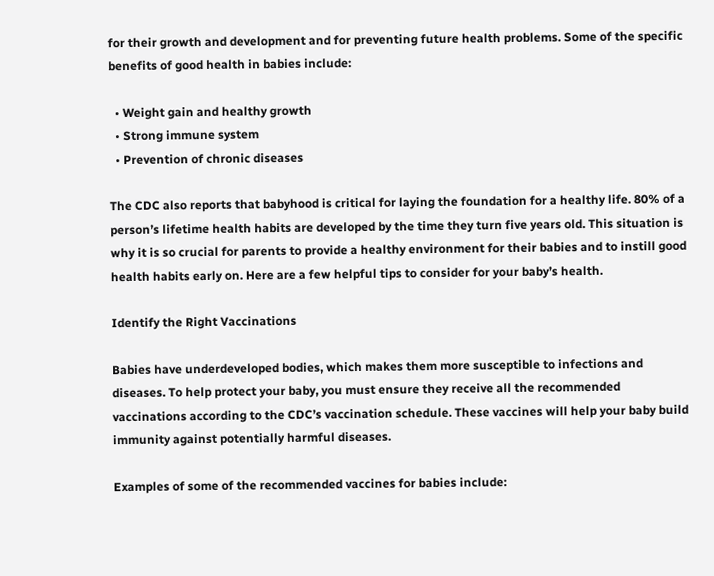for their growth and development and for preventing future health problems. Some of the specific benefits of good health in babies include:

  • Weight gain and healthy growth
  • Strong immune system
  • Prevention of chronic diseases

The CDC also reports that babyhood is critical for laying the foundation for a healthy life. 80% of a person’s lifetime health habits are developed by the time they turn five years old. This situation is why it is so crucial for parents to provide a healthy environment for their babies and to instill good health habits early on. Here are a few helpful tips to consider for your baby’s health.

Identify the Right Vaccinations

Babies have underdeveloped bodies, which makes them more susceptible to infections and diseases. To help protect your baby, you must ensure they receive all the recommended vaccinations according to the CDC’s vaccination schedule. These vaccines will help your baby build immunity against potentially harmful diseases.

Examples of some of the recommended vaccines for babies include: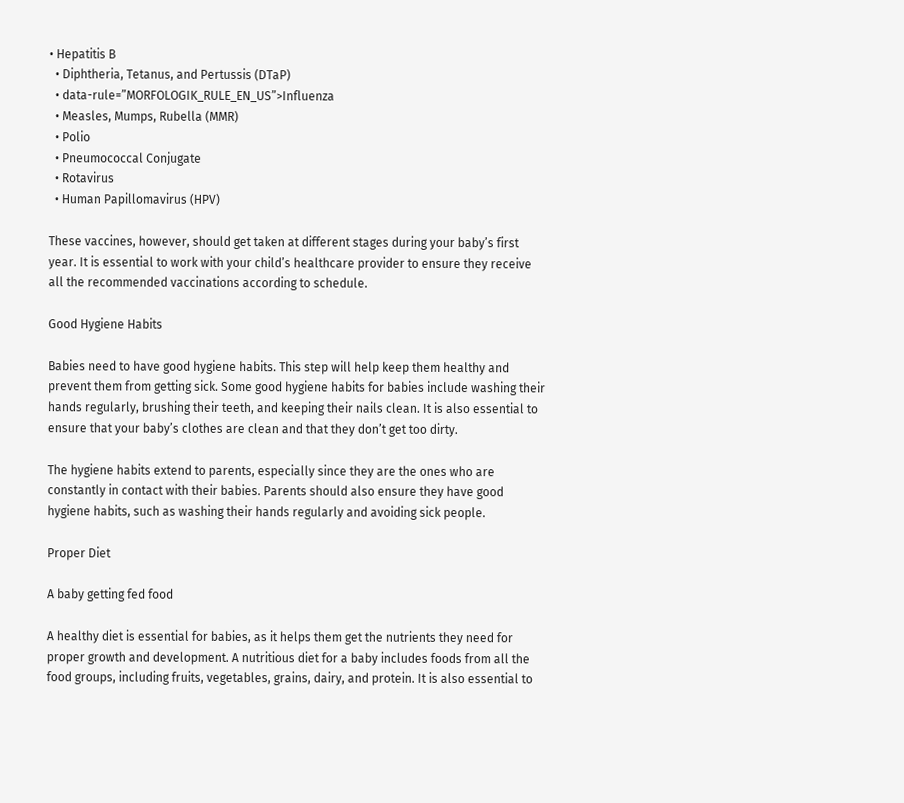• Hepatitis B
  • Diphtheria, Tetanus, and Pertussis (DTaP)
  • data-rule=”MORFOLOGIK_RULE_EN_US”>Influenza
  • Measles, Mumps, Rubella (MMR)
  • Polio
  • Pneumococcal Conjugate
  • Rotavirus
  • Human Papillomavirus (HPV)

These vaccines, however, should get taken at different stages during your baby’s first year. It is essential to work with your child’s healthcare provider to ensure they receive all the recommended vaccinations according to schedule.

Good Hygiene Habits

Babies need to have good hygiene habits. This step will help keep them healthy and prevent them from getting sick. Some good hygiene habits for babies include washing their hands regularly, brushing their teeth, and keeping their nails clean. It is also essential to ensure that your baby’s clothes are clean and that they don’t get too dirty.

The hygiene habits extend to parents, especially since they are the ones who are constantly in contact with their babies. Parents should also ensure they have good hygiene habits, such as washing their hands regularly and avoiding sick people.

Proper Diet

A baby getting fed food

A healthy diet is essential for babies, as it helps them get the nutrients they need for proper growth and development. A nutritious diet for a baby includes foods from all the food groups, including fruits, vegetables, grains, dairy, and protein. It is also essential to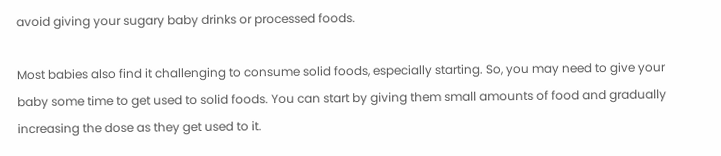avoid giving your sugary baby drinks or processed foods.

Most babies also find it challenging to consume solid foods, especially starting. So, you may need to give your baby some time to get used to solid foods. You can start by giving them small amounts of food and gradually increasing the dose as they get used to it.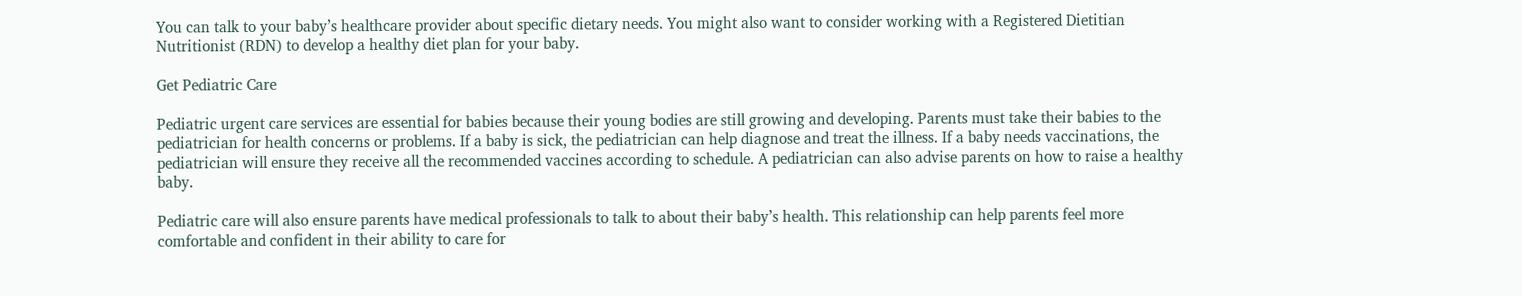You can talk to your baby’s healthcare provider about specific dietary needs. You might also want to consider working with a Registered Dietitian Nutritionist (RDN) to develop a healthy diet plan for your baby.

Get Pediatric Care

Pediatric urgent care services are essential for babies because their young bodies are still growing and developing. Parents must take their babies to the pediatrician for health concerns or problems. If a baby is sick, the pediatrician can help diagnose and treat the illness. If a baby needs vaccinations, the pediatrician will ensure they receive all the recommended vaccines according to schedule. A pediatrician can also advise parents on how to raise a healthy baby.

Pediatric care will also ensure parents have medical professionals to talk to about their baby’s health. This relationship can help parents feel more comfortable and confident in their ability to care for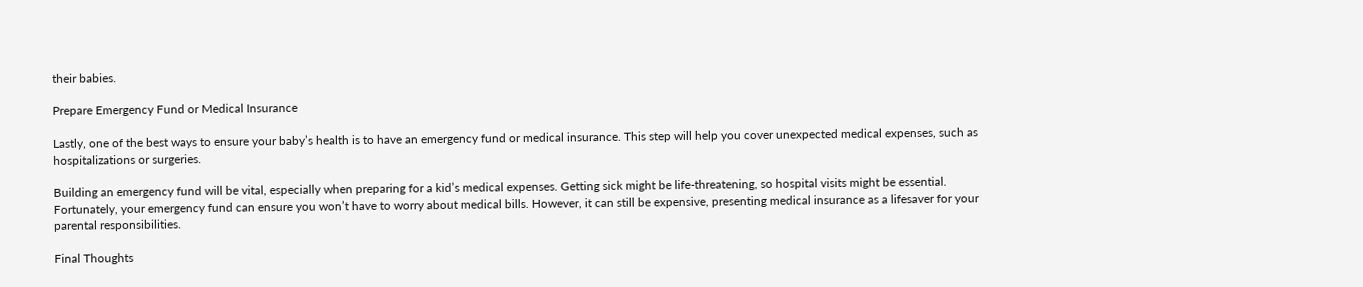their babies.

Prepare Emergency Fund or Medical Insurance

Lastly, one of the best ways to ensure your baby’s health is to have an emergency fund or medical insurance. This step will help you cover unexpected medical expenses, such as hospitalizations or surgeries.

Building an emergency fund will be vital, especially when preparing for a kid’s medical expenses. Getting sick might be life-threatening, so hospital visits might be essential. Fortunately, your emergency fund can ensure you won’t have to worry about medical bills. However, it can still be expensive, presenting medical insurance as a lifesaver for your parental responsibilities.

Final Thoughts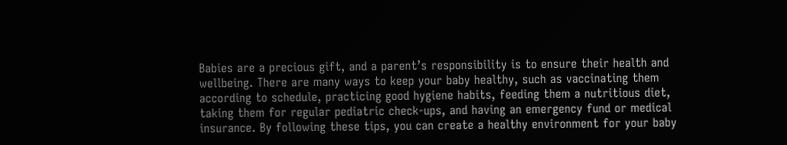Babies are a precious gift, and a parent’s responsibility is to ensure their health and wellbeing. There are many ways to keep your baby healthy, such as vaccinating them according to schedule, practicing good hygiene habits, feeding them a nutritious diet, taking them for regular pediatric check-ups, and having an emergency fund or medical insurance. By following these tips, you can create a healthy environment for your baby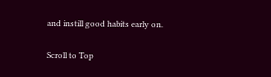and instill good habits early on.

Scroll to Top